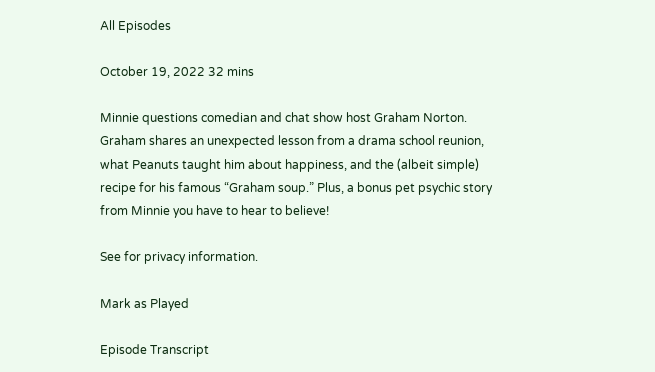All Episodes

October 19, 2022 32 mins

Minnie questions comedian and chat show host Graham Norton. Graham shares an unexpected lesson from a drama school reunion, what Peanuts taught him about happiness, and the (albeit simple) recipe for his famous “Graham soup.” Plus, a bonus pet psychic story from Minnie you have to hear to believe!

See for privacy information.

Mark as Played

Episode Transcript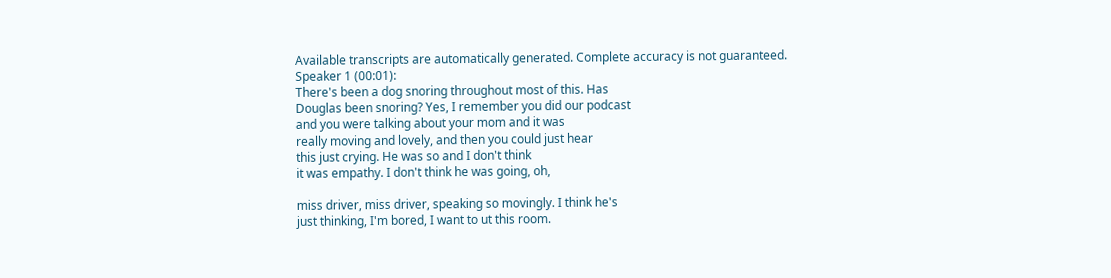Available transcripts are automatically generated. Complete accuracy is not guaranteed.
Speaker 1 (00:01):
There's been a dog snoring throughout most of this. Has
Douglas been snoring? Yes, I remember you did our podcast
and you were talking about your mom and it was
really moving and lovely, and then you could just hear
this just crying. He was so and I don't think
it was empathy. I don't think he was going, oh,

miss driver, miss driver, speaking so movingly. I think he's
just thinking, I'm bored, I want to ut this room.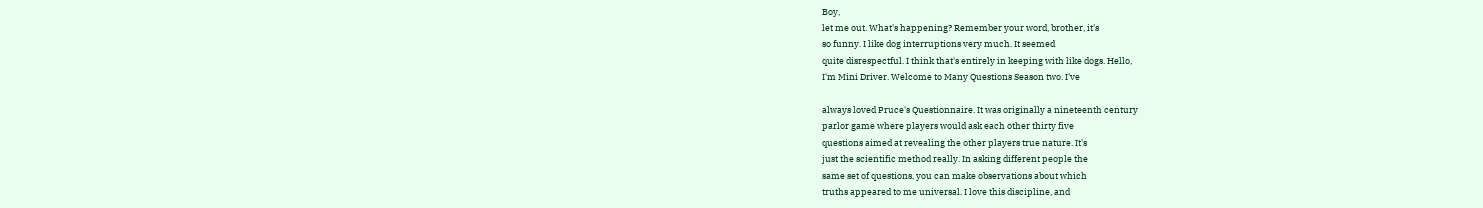Boy,
let me out. What's happening? Remember your word, brother, it's
so funny. I like dog interruptions very much. It seemed
quite disrespectful. I think that's entirely in keeping with like dogs. Hello,
I'm Mini Driver. Welcome to Many Questions Season two. I've

always loved Pruce's Questionnaire. It was originally a nineteenth century
parlor game where players would ask each other thirty five
questions aimed at revealing the other players true nature. It's
just the scientific method really. In asking different people the
same set of questions, you can make observations about which
truths appeared to me universal. I love this discipline, and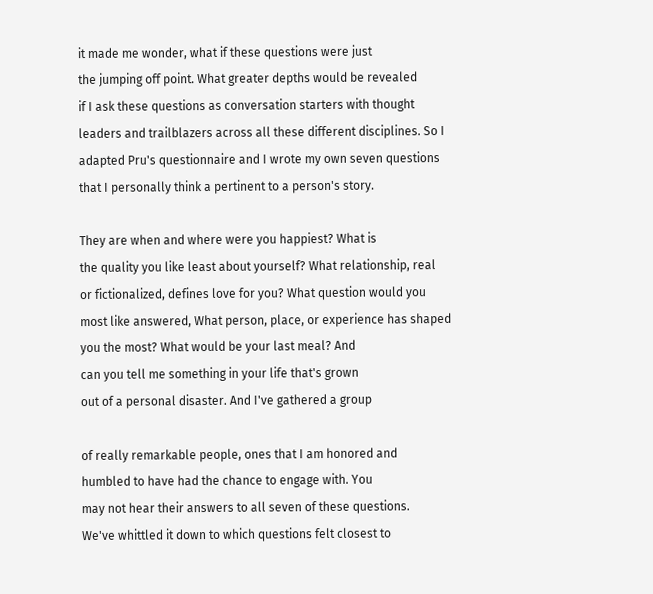it made me wonder, what if these questions were just
the jumping off point. What greater depths would be revealed
if I ask these questions as conversation starters with thought
leaders and trailblazers across all these different disciplines. So I
adapted Pru's questionnaire and I wrote my own seven questions
that I personally think a pertinent to a person's story.

They are when and where were you happiest? What is
the quality you like least about yourself? What relationship, real
or fictionalized, defines love for you? What question would you
most like answered, What person, place, or experience has shaped
you the most? What would be your last meal? And
can you tell me something in your life that's grown
out of a personal disaster. And I've gathered a group

of really remarkable people, ones that I am honored and
humbled to have had the chance to engage with. You
may not hear their answers to all seven of these questions.
We've whittled it down to which questions felt closest to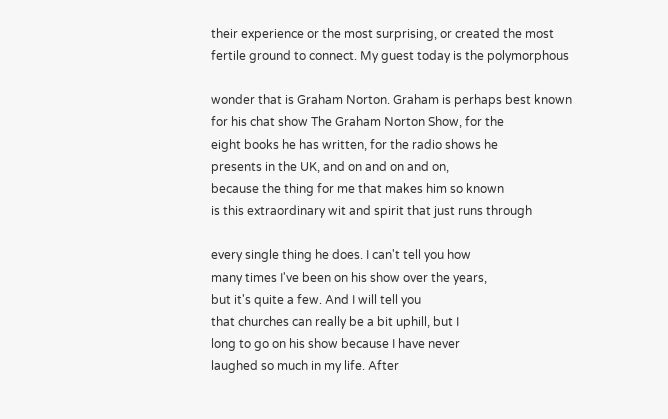their experience or the most surprising, or created the most
fertile ground to connect. My guest today is the polymorphous

wonder that is Graham Norton. Graham is perhaps best known
for his chat show The Graham Norton Show, for the
eight books he has written, for the radio shows he
presents in the UK, and on and on and on,
because the thing for me that makes him so known
is this extraordinary wit and spirit that just runs through

every single thing he does. I can't tell you how
many times I've been on his show over the years,
but it's quite a few. And I will tell you
that churches can really be a bit uphill, but I
long to go on his show because I have never
laughed so much in my life. After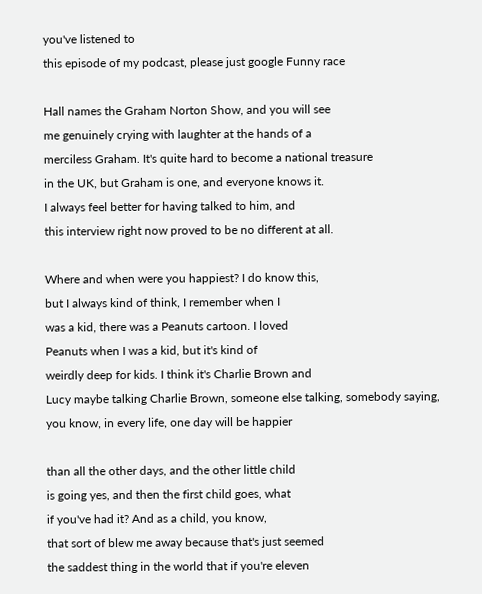you've listened to
this episode of my podcast, please just google Funny race

Hall names the Graham Norton Show, and you will see
me genuinely crying with laughter at the hands of a
merciless Graham. It's quite hard to become a national treasure
in the UK, but Graham is one, and everyone knows it.
I always feel better for having talked to him, and
this interview right now proved to be no different at all.

Where and when were you happiest? I do know this,
but I always kind of think, I remember when I
was a kid, there was a Peanuts cartoon. I loved
Peanuts when I was a kid, but it's kind of
weirdly deep for kids. I think it's Charlie Brown and
Lucy maybe talking Charlie Brown, someone else talking, somebody saying,
you know, in every life, one day will be happier

than all the other days, and the other little child
is going yes, and then the first child goes, what
if you've had it? And as a child, you know,
that sort of blew me away because that's just seemed
the saddest thing in the world that if you're eleven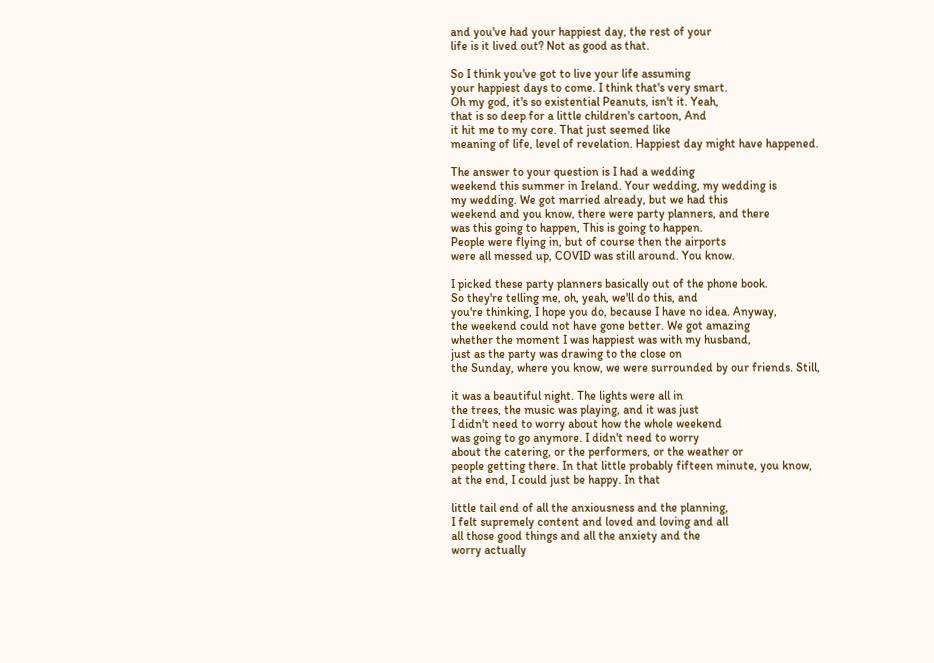and you've had your happiest day, the rest of your
life is it lived out? Not as good as that.

So I think you've got to live your life assuming
your happiest days to come. I think that's very smart.
Oh my god, it's so existential Peanuts, isn't it. Yeah,
that is so deep for a little children's cartoon, And
it hit me to my core. That just seemed like
meaning of life, level of revelation. Happiest day might have happened.

The answer to your question is I had a wedding
weekend this summer in Ireland. Your wedding, my wedding is
my wedding. We got married already, but we had this
weekend and you know, there were party planners, and there
was this going to happen, This is going to happen.
People were flying in, but of course then the airports
were all messed up, COVID was still around. You know.

I picked these party planners basically out of the phone book.
So they're telling me, oh, yeah, we'll do this, and
you're thinking, I hope you do, because I have no idea. Anyway,
the weekend could not have gone better. We got amazing
whether the moment I was happiest was with my husband,
just as the party was drawing to the close on
the Sunday, where you know, we were surrounded by our friends. Still,

it was a beautiful night. The lights were all in
the trees, the music was playing, and it was just
I didn't need to worry about how the whole weekend
was going to go anymore. I didn't need to worry
about the catering, or the performers, or the weather or
people getting there. In that little probably fifteen minute, you know,
at the end, I could just be happy. In that

little tail end of all the anxiousness and the planning,
I felt supremely content and loved and loving and all
all those good things and all the anxiety and the
worry actually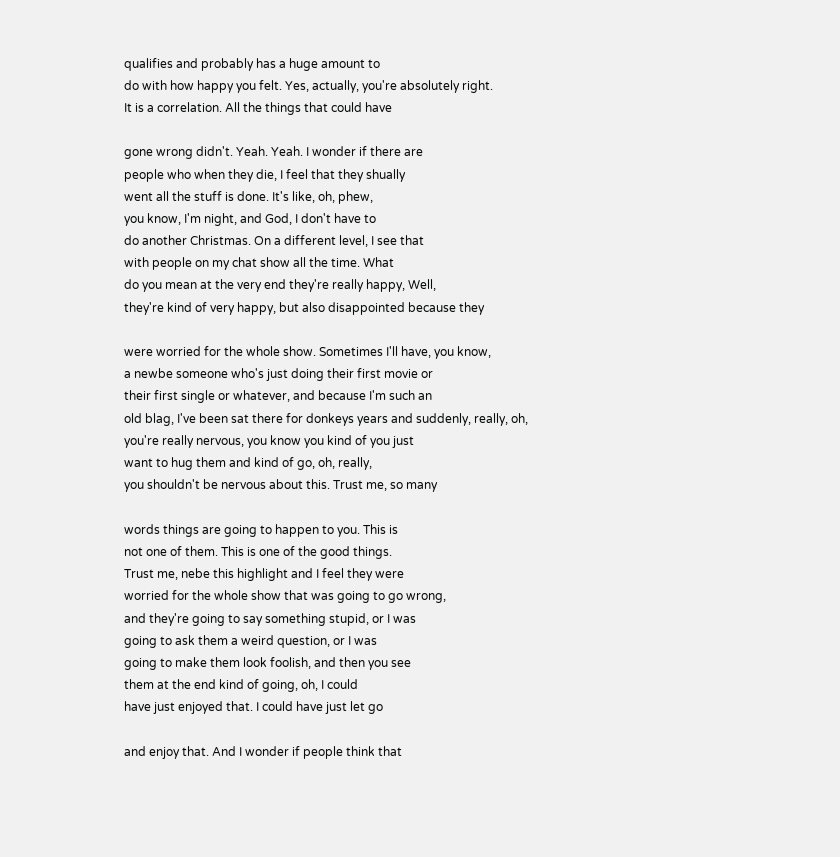qualifies and probably has a huge amount to
do with how happy you felt. Yes, actually, you're absolutely right.
It is a correlation. All the things that could have

gone wrong didn't. Yeah. Yeah. I wonder if there are
people who when they die, I feel that they shually
went all the stuff is done. It's like, oh, phew,
you know, I'm night, and God, I don't have to
do another Christmas. On a different level, I see that
with people on my chat show all the time. What
do you mean at the very end they're really happy, Well,
they're kind of very happy, but also disappointed because they

were worried for the whole show. Sometimes I'll have, you know,
a newbe someone who's just doing their first movie or
their first single or whatever, and because I'm such an
old blag, I've been sat there for donkeys years and suddenly, really, oh,
you're really nervous, you know you kind of you just
want to hug them and kind of go, oh, really,
you shouldn't be nervous about this. Trust me, so many

words things are going to happen to you. This is
not one of them. This is one of the good things.
Trust me, nebe this highlight and I feel they were
worried for the whole show that was going to go wrong,
and they're going to say something stupid, or I was
going to ask them a weird question, or I was
going to make them look foolish, and then you see
them at the end kind of going, oh, I could
have just enjoyed that. I could have just let go

and enjoy that. And I wonder if people think that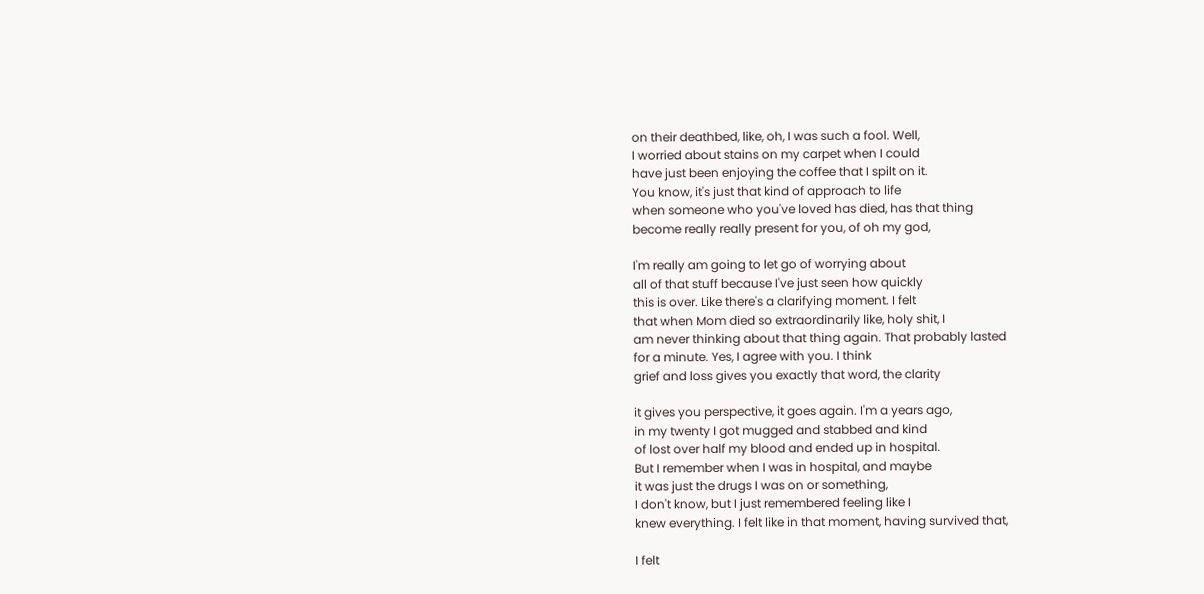on their deathbed, like, oh, I was such a fool. Well,
I worried about stains on my carpet when I could
have just been enjoying the coffee that I spilt on it.
You know, it's just that kind of approach to life
when someone who you've loved has died, has that thing
become really really present for you, of oh my god,

I'm really am going to let go of worrying about
all of that stuff because I've just seen how quickly
this is over. Like there's a clarifying moment. I felt
that when Mom died so extraordinarily like, holy shit, I
am never thinking about that thing again. That probably lasted
for a minute. Yes, I agree with you. I think
grief and loss gives you exactly that word, the clarity

it gives you perspective, it goes again. I'm a years ago,
in my twenty I got mugged and stabbed and kind
of lost over half my blood and ended up in hospital.
But I remember when I was in hospital, and maybe
it was just the drugs I was on or something,
I don't know, but I just remembered feeling like I
knew everything. I felt like in that moment, having survived that,

I felt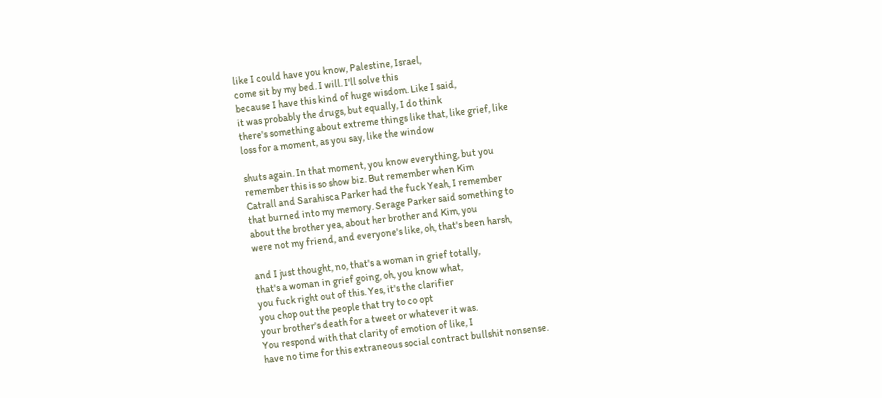like I could have you know, Palestine, Israel,
come sit by my bed. I will. I'll solve this
because I have this kind of huge wisdom. Like I said,
it was probably the drugs, but equally, I do think
there's something about extreme things like that, like grief, like
loss for a moment, as you say, like the window

shuts again. In that moment, you know everything, but you
remember this is so show biz. But remember when Kim
Catrall and Sarahisca Parker had the fuck Yeah, I remember
that burned into my memory. Serage Parker said something to
about the brother yea, about her brother and Kim, you
were not my friend, and everyone's like, oh, that's been harsh,

and I just thought, no, that's a woman in grief totally,
that's a woman in grief going, oh, you know what,
you fuck right out of this. Yes, it's the clarifier
you chop out the people that try to co opt
your brother's death for a tweet or whatever it was.
You respond with that clarity of emotion of like, I
have no time for this extraneous social contract bullshit nonsense.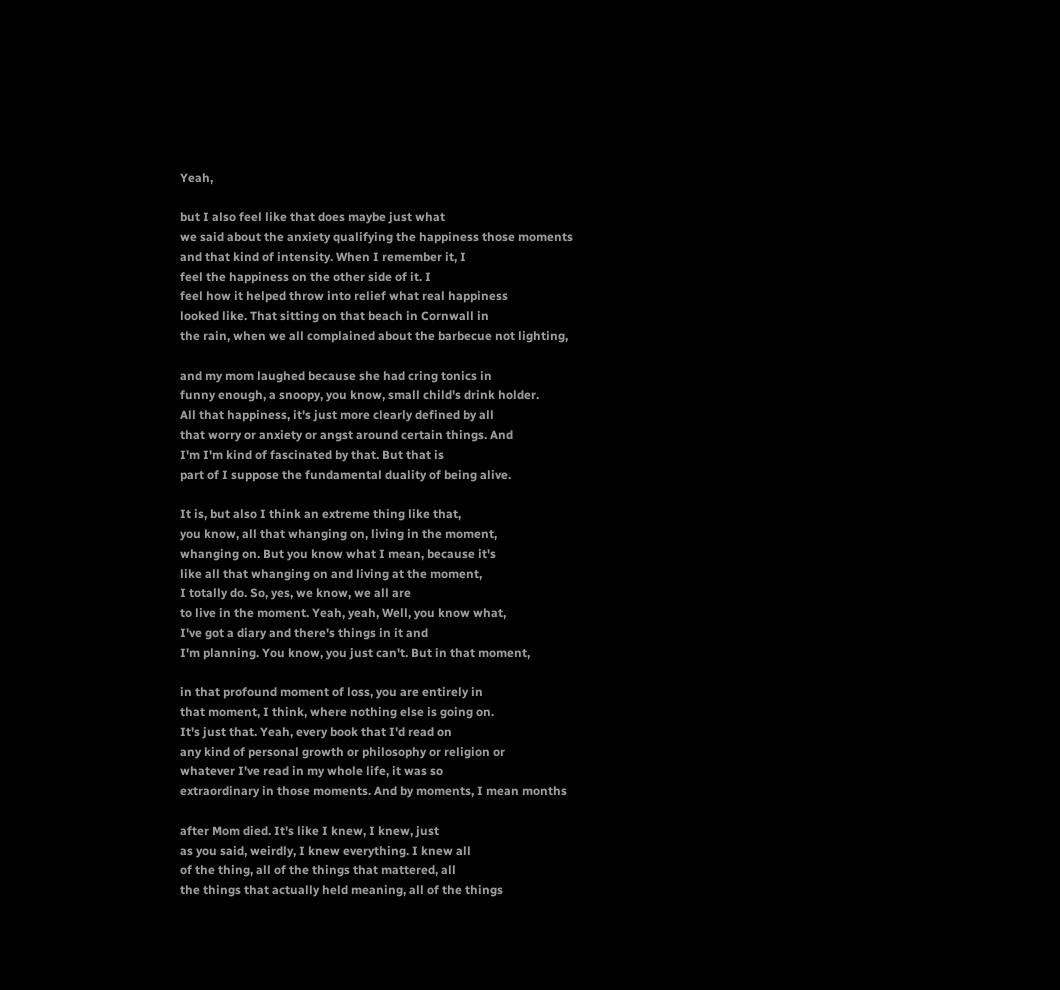Yeah,

but I also feel like that does maybe just what
we said about the anxiety qualifying the happiness those moments
and that kind of intensity. When I remember it, I
feel the happiness on the other side of it. I
feel how it helped throw into relief what real happiness
looked like. That sitting on that beach in Cornwall in
the rain, when we all complained about the barbecue not lighting,

and my mom laughed because she had cring tonics in
funny enough, a snoopy, you know, small child's drink holder.
All that happiness, it's just more clearly defined by all
that worry or anxiety or angst around certain things. And
I'm I'm kind of fascinated by that. But that is
part of I suppose the fundamental duality of being alive.

It is, but also I think an extreme thing like that,
you know, all that whanging on, living in the moment,
whanging on. But you know what I mean, because it's
like all that whanging on and living at the moment,
I totally do. So, yes, we know, we all are
to live in the moment. Yeah, yeah, Well, you know what,
I've got a diary and there's things in it and
I'm planning. You know, you just can't. But in that moment,

in that profound moment of loss, you are entirely in
that moment, I think, where nothing else is going on.
It's just that. Yeah, every book that I'd read on
any kind of personal growth or philosophy or religion or
whatever I've read in my whole life, it was so
extraordinary in those moments. And by moments, I mean months

after Mom died. It's like I knew, I knew, just
as you said, weirdly, I knew everything. I knew all
of the thing, all of the things that mattered, all
the things that actually held meaning, all of the things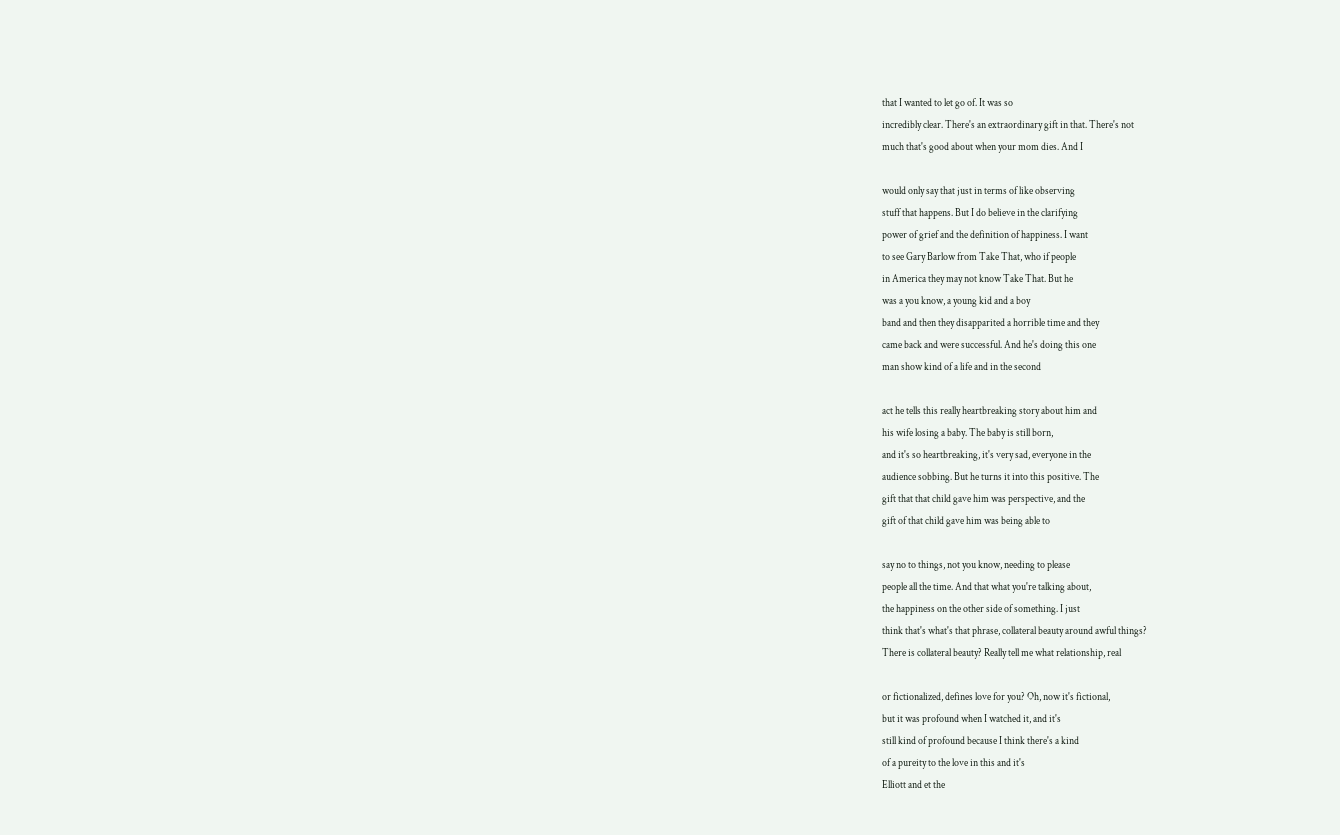that I wanted to let go of. It was so
incredibly clear. There's an extraordinary gift in that. There's not
much that's good about when your mom dies. And I

would only say that just in terms of like observing
stuff that happens. But I do believe in the clarifying
power of grief and the definition of happiness. I want
to see Gary Barlow from Take That, who if people
in America they may not know Take That. But he
was a you know, a young kid and a boy
band and then they disapparited a horrible time and they
came back and were successful. And he's doing this one
man show kind of a life and in the second

act he tells this really heartbreaking story about him and
his wife losing a baby. The baby is still born,
and it's so heartbreaking, it's very sad, everyone in the
audience sobbing. But he turns it into this positive. The
gift that that child gave him was perspective, and the
gift of that child gave him was being able to

say no to things, not you know, needing to please
people all the time. And that what you're talking about,
the happiness on the other side of something. I just
think that's what's that phrase, collateral beauty around awful things?
There is collateral beauty? Really tell me what relationship, real

or fictionalized, defines love for you? Oh, now it's fictional,
but it was profound when I watched it, and it's
still kind of profound because I think there's a kind
of a pureity to the love in this and it's
Elliott and et the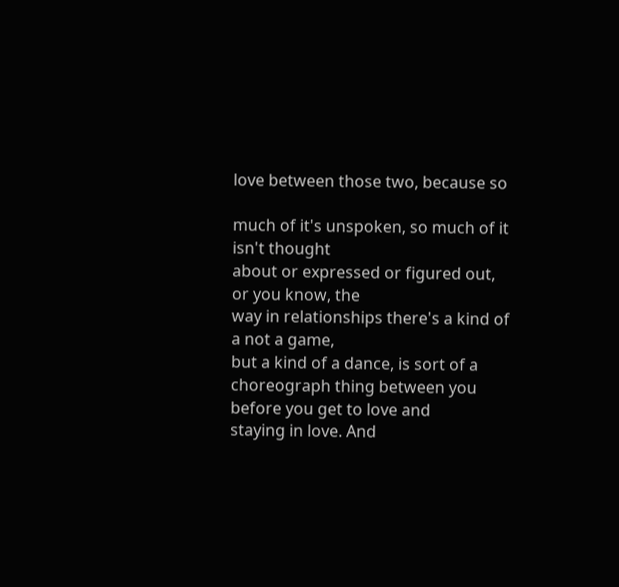love between those two, because so

much of it's unspoken, so much of it isn't thought
about or expressed or figured out, or you know, the
way in relationships there's a kind of a not a game,
but a kind of a dance, is sort of a
choreograph thing between you before you get to love and
staying in love. And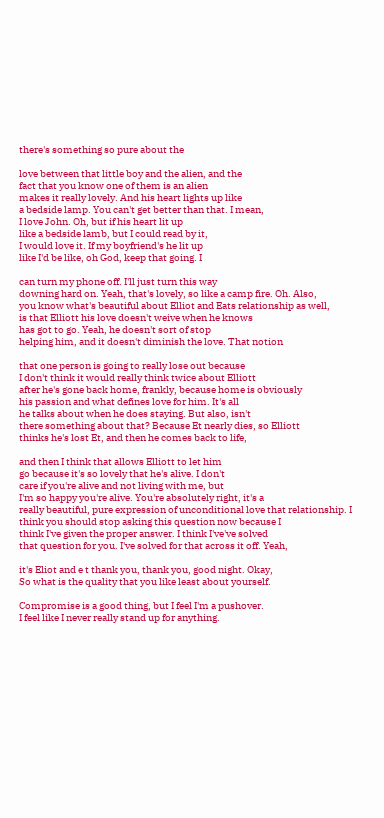there's something so pure about the

love between that little boy and the alien, and the
fact that you know one of them is an alien
makes it really lovely. And his heart lights up like
a bedside lamp. You can't get better than that. I mean,
I love John. Oh, but if his heart lit up
like a bedside lamb, but I could read by it,
I would love it. If my boyfriend's he lit up
like I'd be like, oh God, keep that going. I

can turn my phone off. I'll just turn this way
downing hard on. Yeah, that's lovely, so like a camp fire. Oh. Also,
you know what's beautiful about Elliot and Eats relationship as well,
is that Elliott his love doesn't weive when he knows
has got to go. Yeah, he doesn't sort of stop
helping him, and it doesn't diminish the love. That notion

that one person is going to really lose out because
I don't think it would really think twice about Elliott
after he's gone back home, frankly, because home is obviously
his passion and what defines love for him. It's all
he talks about when he does staying. But also, isn't
there something about that? Because Et nearly dies, so Elliott
thinks he's lost Et, and then he comes back to life,

and then I think that allows Elliott to let him
go because it's so lovely that he's alive. I don't
care if you're alive and not living with me, but
I'm so happy you're alive. You're absolutely right, it's a
really beautiful, pure expression of unconditional love that relationship. I
think you should stop asking this question now because I
think I've given the proper answer. I think I've've solved
that question for you. I've solved for that across it off. Yeah,

it's Eliot and e t thank you, thank you, good night. Okay,
So what is the quality that you like least about yourself.

Compromise is a good thing, but I feel I'm a pushover.
I feel like I never really stand up for anything.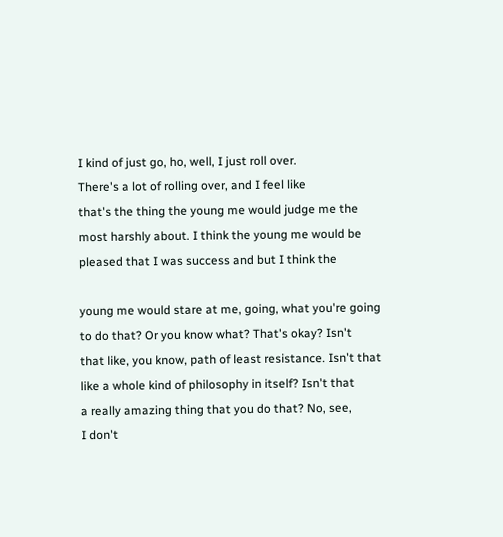I kind of just go, ho, well, I just roll over.
There's a lot of rolling over, and I feel like
that's the thing the young me would judge me the
most harshly about. I think the young me would be
pleased that I was success and but I think the

young me would stare at me, going, what you're going
to do that? Or you know what? That's okay? Isn't
that like, you know, path of least resistance. Isn't that
like a whole kind of philosophy in itself? Isn't that
a really amazing thing that you do that? No, see,
I don't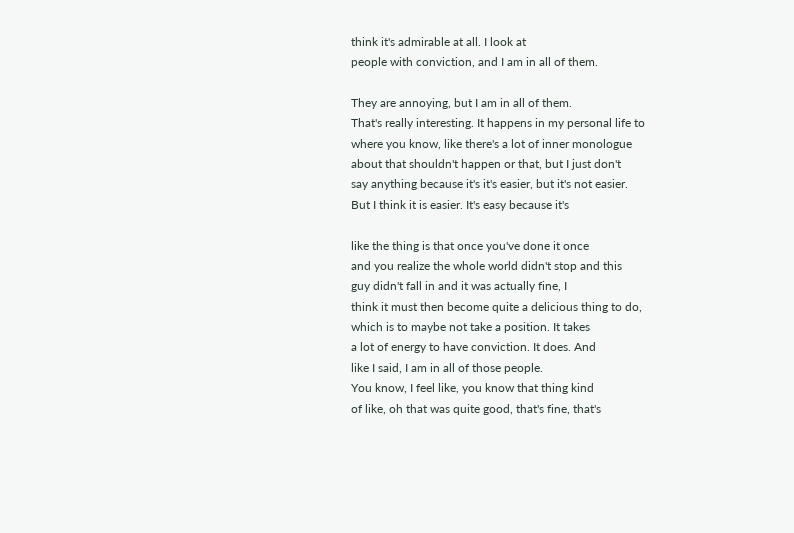think it's admirable at all. I look at
people with conviction, and I am in all of them.

They are annoying, but I am in all of them.
That's really interesting. It happens in my personal life to
where you know, like there's a lot of inner monologue
about that shouldn't happen or that, but I just don't
say anything because it's it's easier, but it's not easier.
But I think it is easier. It's easy because it's

like the thing is that once you've done it once
and you realize the whole world didn't stop and this
guy didn't fall in and it was actually fine, I
think it must then become quite a delicious thing to do,
which is to maybe not take a position. It takes
a lot of energy to have conviction. It does. And
like I said, I am in all of those people.
You know, I feel like, you know that thing kind
of like, oh that was quite good, that's fine, that's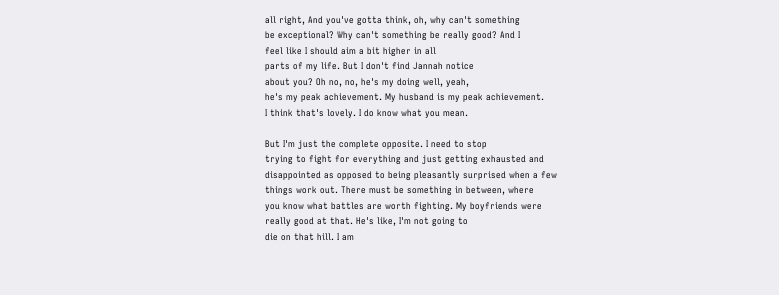all right, And you've gotta think, oh, why can't something
be exceptional? Why can't something be really good? And I
feel like I should aim a bit higher in all
parts of my life. But I don't find Jannah notice
about you? Oh no, no, he's my doing well, yeah,
he's my peak achievement. My husband is my peak achievement.
I think that's lovely. I do know what you mean.

But I'm just the complete opposite. I need to stop
trying to fight for everything and just getting exhausted and
disappointed as opposed to being pleasantly surprised when a few
things work out. There must be something in between, where
you know what battles are worth fighting. My boyfriends were
really good at that. He's like, I'm not going to
die on that hill. I am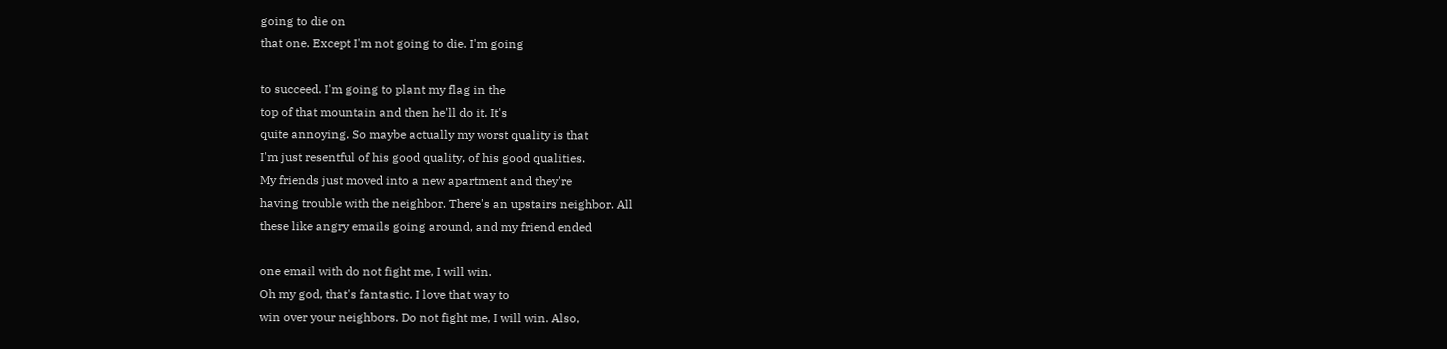going to die on
that one. Except I'm not going to die. I'm going

to succeed. I'm going to plant my flag in the
top of that mountain and then he'll do it. It's
quite annoying. So maybe actually my worst quality is that
I'm just resentful of his good quality, of his good qualities.
My friends just moved into a new apartment and they're
having trouble with the neighbor. There's an upstairs neighbor. All
these like angry emails going around, and my friend ended

one email with do not fight me, I will win.
Oh my god, that's fantastic. I love that way to
win over your neighbors. Do not fight me, I will win. Also,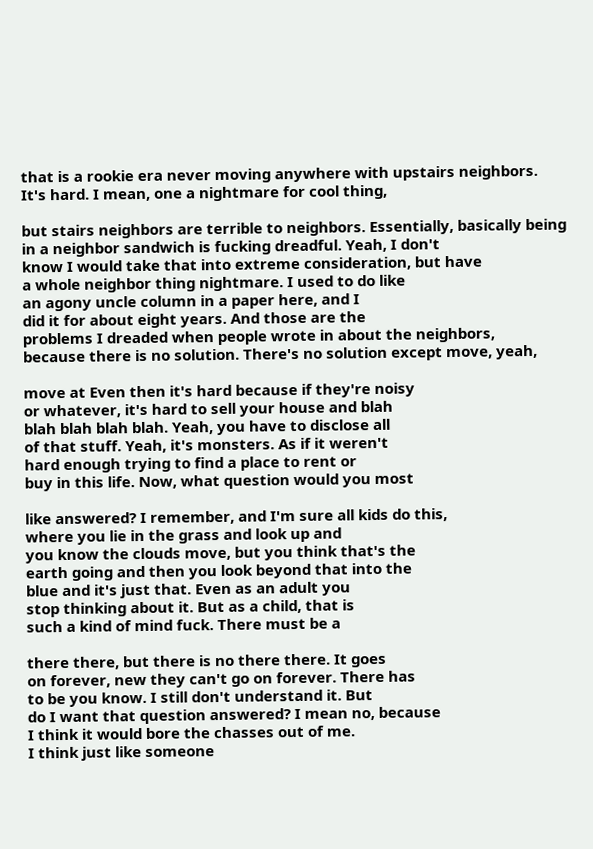that is a rookie era never moving anywhere with upstairs neighbors.
It's hard. I mean, one a nightmare for cool thing,

but stairs neighbors are terrible to neighbors. Essentially, basically being
in a neighbor sandwich is fucking dreadful. Yeah, I don't
know I would take that into extreme consideration, but have
a whole neighbor thing nightmare. I used to do like
an agony uncle column in a paper here, and I
did it for about eight years. And those are the
problems I dreaded when people wrote in about the neighbors,
because there is no solution. There's no solution except move, yeah,

move at Even then it's hard because if they're noisy
or whatever, it's hard to sell your house and blah
blah blah blah blah. Yeah, you have to disclose all
of that stuff. Yeah, it's monsters. As if it weren't
hard enough trying to find a place to rent or
buy in this life. Now, what question would you most

like answered? I remember, and I'm sure all kids do this,
where you lie in the grass and look up and
you know the clouds move, but you think that's the
earth going and then you look beyond that into the
blue and it's just that. Even as an adult you
stop thinking about it. But as a child, that is
such a kind of mind fuck. There must be a

there there, but there is no there there. It goes
on forever, new they can't go on forever. There has
to be you know. I still don't understand it. But
do I want that question answered? I mean no, because
I think it would bore the chasses out of me.
I think just like someone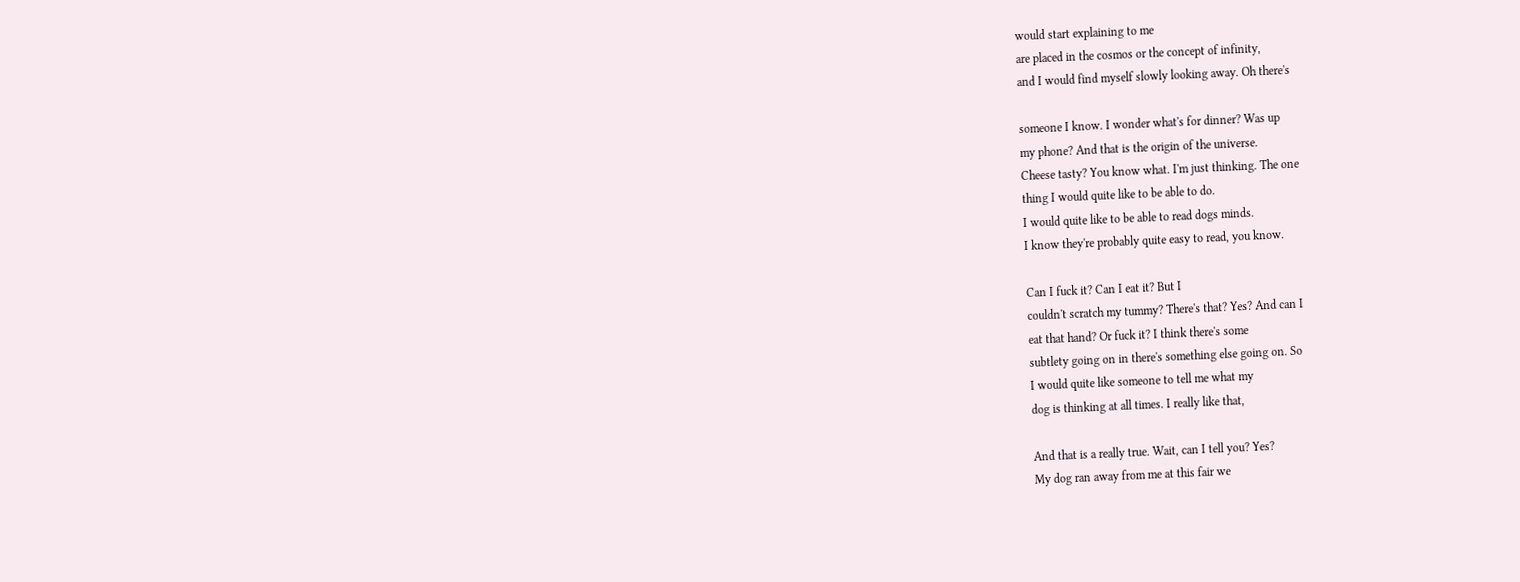would start explaining to me
are placed in the cosmos or the concept of infinity,
and I would find myself slowly looking away. Oh there's

someone I know. I wonder what's for dinner? Was up
my phone? And that is the origin of the universe.
Cheese tasty? You know what. I'm just thinking. The one
thing I would quite like to be able to do.
I would quite like to be able to read dogs minds.
I know they're probably quite easy to read, you know.

Can I fuck it? Can I eat it? But I
couldn't scratch my tummy? There's that? Yes? And can I
eat that hand? Or fuck it? I think there's some
subtlety going on in there's something else going on. So
I would quite like someone to tell me what my
dog is thinking at all times. I really like that,

And that is a really true. Wait, can I tell you? Yes?
My dog ran away from me at this fair we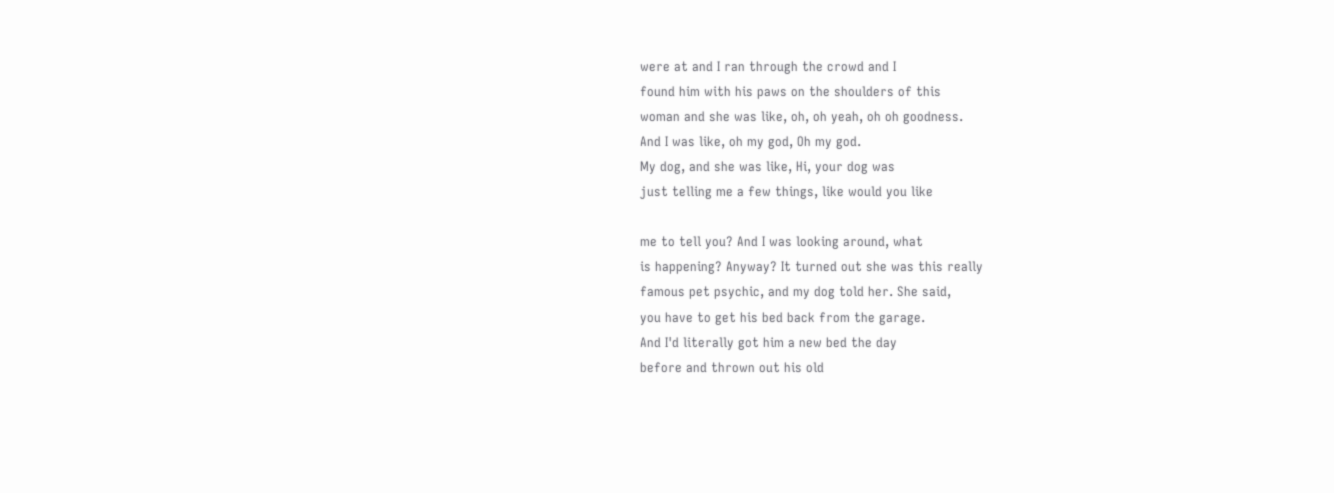were at and I ran through the crowd and I
found him with his paws on the shoulders of this
woman and she was like, oh, oh yeah, oh oh goodness.
And I was like, oh my god, Oh my god.
My dog, and she was like, Hi, your dog was
just telling me a few things, like would you like

me to tell you? And I was looking around, what
is happening? Anyway? It turned out she was this really
famous pet psychic, and my dog told her. She said,
you have to get his bed back from the garage.
And I'd literally got him a new bed the day
before and thrown out his old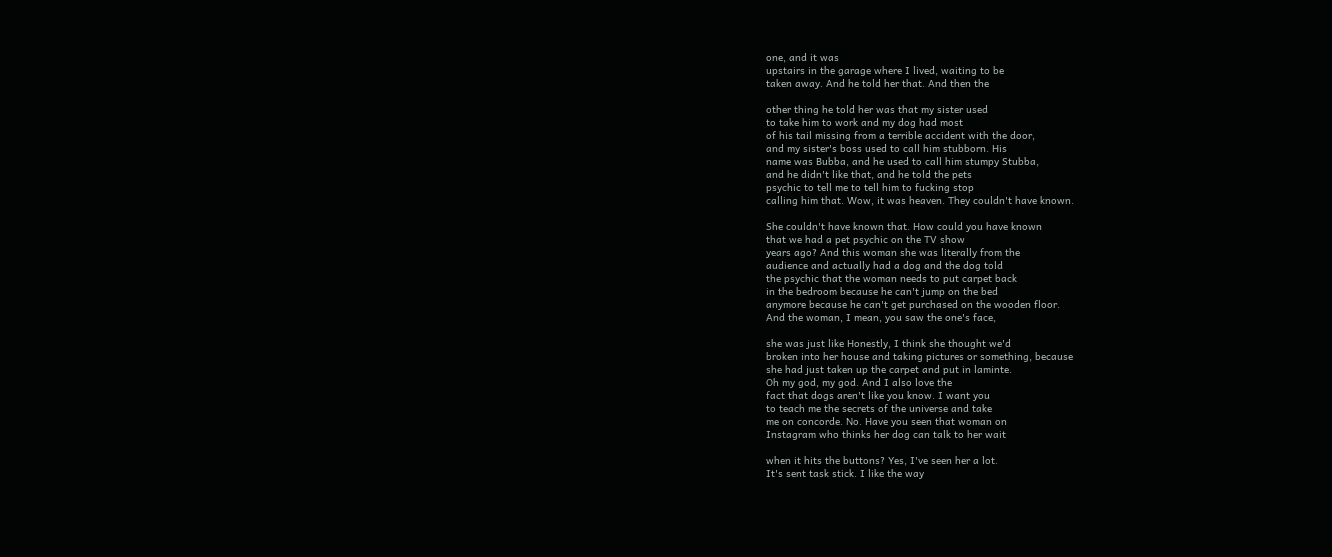one, and it was
upstairs in the garage where I lived, waiting to be
taken away. And he told her that. And then the

other thing he told her was that my sister used
to take him to work and my dog had most
of his tail missing from a terrible accident with the door,
and my sister's boss used to call him stubborn. His
name was Bubba, and he used to call him stumpy Stubba,
and he didn't like that, and he told the pets
psychic to tell me to tell him to fucking stop
calling him that. Wow, it was heaven. They couldn't have known.

She couldn't have known that. How could you have known
that we had a pet psychic on the TV show
years ago? And this woman she was literally from the
audience and actually had a dog and the dog told
the psychic that the woman needs to put carpet back
in the bedroom because he can't jump on the bed
anymore because he can't get purchased on the wooden floor.
And the woman, I mean, you saw the one's face,

she was just like Honestly, I think she thought we'd
broken into her house and taking pictures or something, because
she had just taken up the carpet and put in laminte.
Oh my god, my god. And I also love the
fact that dogs aren't like you know. I want you
to teach me the secrets of the universe and take
me on concorde. No. Have you seen that woman on
Instagram who thinks her dog can talk to her wait

when it hits the buttons? Yes, I've seen her a lot.
It's sent task stick. I like the way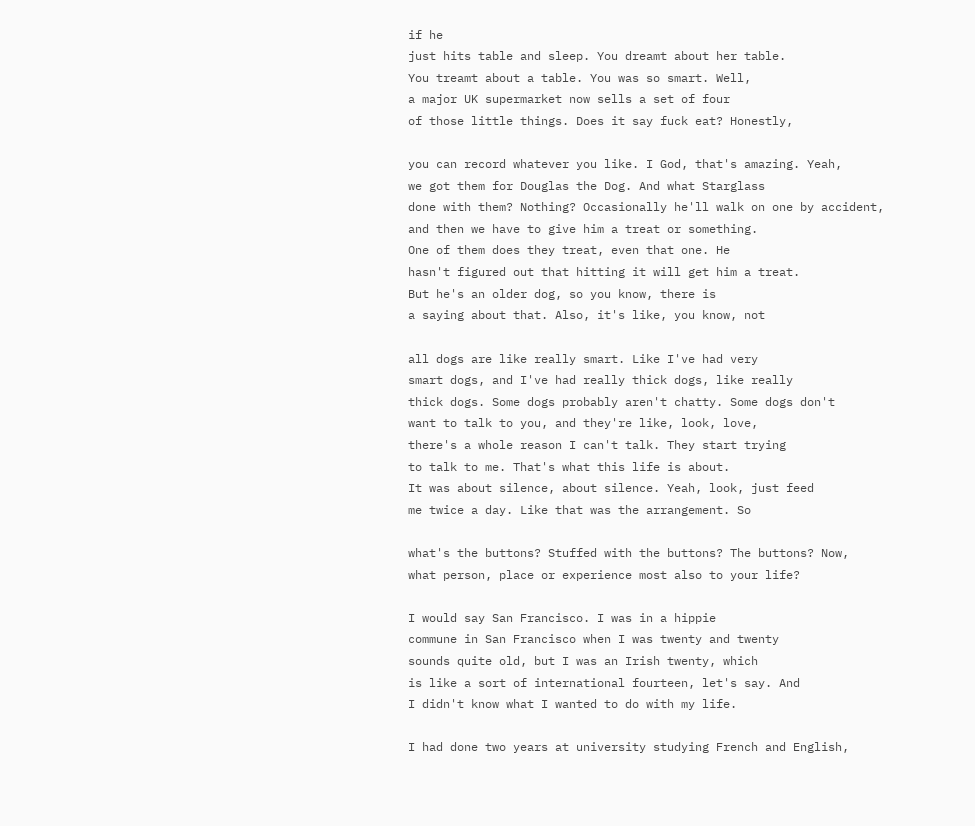if he
just hits table and sleep. You dreamt about her table.
You treamt about a table. You was so smart. Well,
a major UK supermarket now sells a set of four
of those little things. Does it say fuck eat? Honestly,

you can record whatever you like. I God, that's amazing. Yeah,
we got them for Douglas the Dog. And what Starglass
done with them? Nothing? Occasionally he'll walk on one by accident,
and then we have to give him a treat or something.
One of them does they treat, even that one. He
hasn't figured out that hitting it will get him a treat.
But he's an older dog, so you know, there is
a saying about that. Also, it's like, you know, not

all dogs are like really smart. Like I've had very
smart dogs, and I've had really thick dogs, like really
thick dogs. Some dogs probably aren't chatty. Some dogs don't
want to talk to you, and they're like, look, love,
there's a whole reason I can't talk. They start trying
to talk to me. That's what this life is about.
It was about silence, about silence. Yeah, look, just feed
me twice a day. Like that was the arrangement. So

what's the buttons? Stuffed with the buttons? The buttons? Now,
what person, place or experience most also to your life?

I would say San Francisco. I was in a hippie
commune in San Francisco when I was twenty and twenty
sounds quite old, but I was an Irish twenty, which
is like a sort of international fourteen, let's say. And
I didn't know what I wanted to do with my life.

I had done two years at university studying French and English,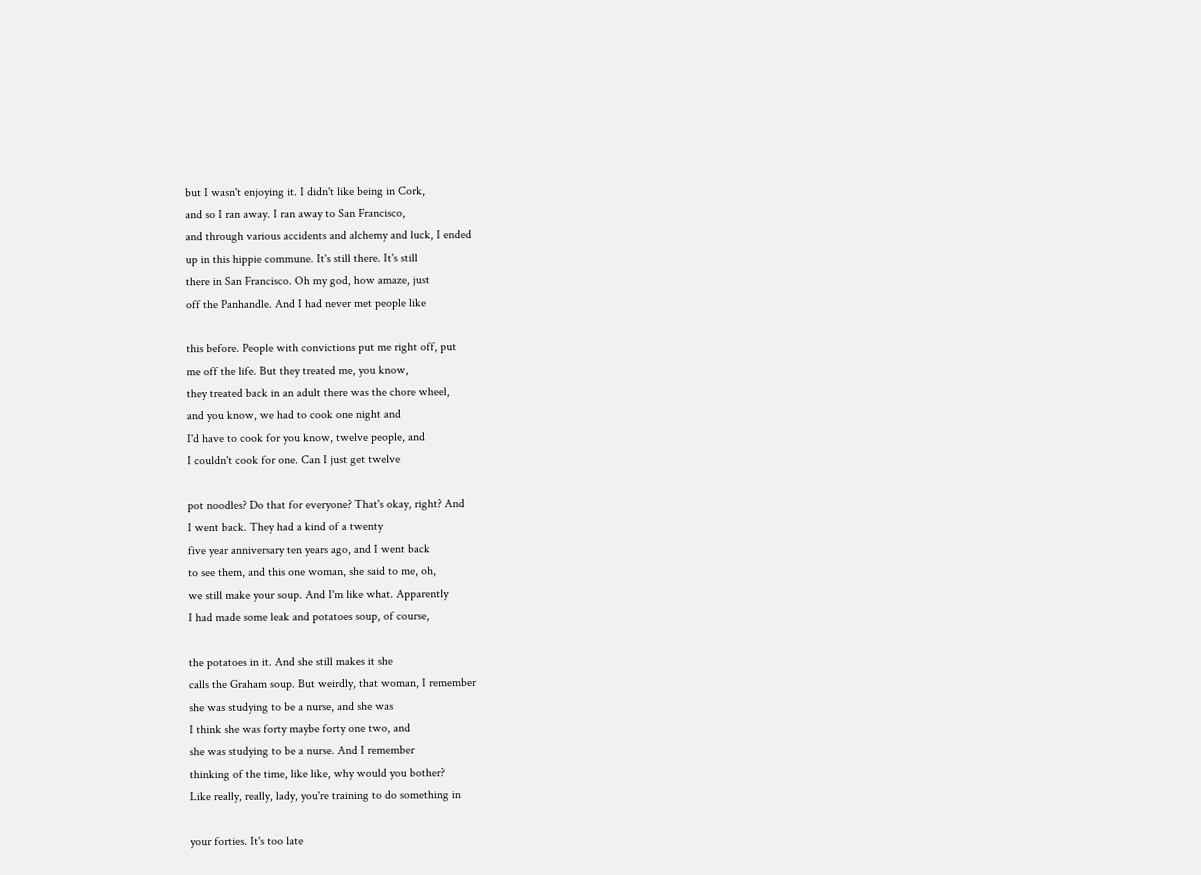but I wasn't enjoying it. I didn't like being in Cork,
and so I ran away. I ran away to San Francisco,
and through various accidents and alchemy and luck, I ended
up in this hippie commune. It's still there. It's still
there in San Francisco. Oh my god, how amaze, just
off the Panhandle. And I had never met people like

this before. People with convictions put me right off, put
me off the life. But they treated me, you know,
they treated back in an adult there was the chore wheel,
and you know, we had to cook one night and
I'd have to cook for you know, twelve people, and
I couldn't cook for one. Can I just get twelve

pot noodles? Do that for everyone? That's okay, right? And
I went back. They had a kind of a twenty
five year anniversary ten years ago, and I went back
to see them, and this one woman, she said to me, oh,
we still make your soup. And I'm like what. Apparently
I had made some leak and potatoes soup, of course,

the potatoes in it. And she still makes it she
calls the Graham soup. But weirdly, that woman, I remember
she was studying to be a nurse, and she was
I think she was forty maybe forty one two, and
she was studying to be a nurse. And I remember
thinking of the time, like like, why would you bother?
Like really, really, lady, you're training to do something in

your forties. It's too late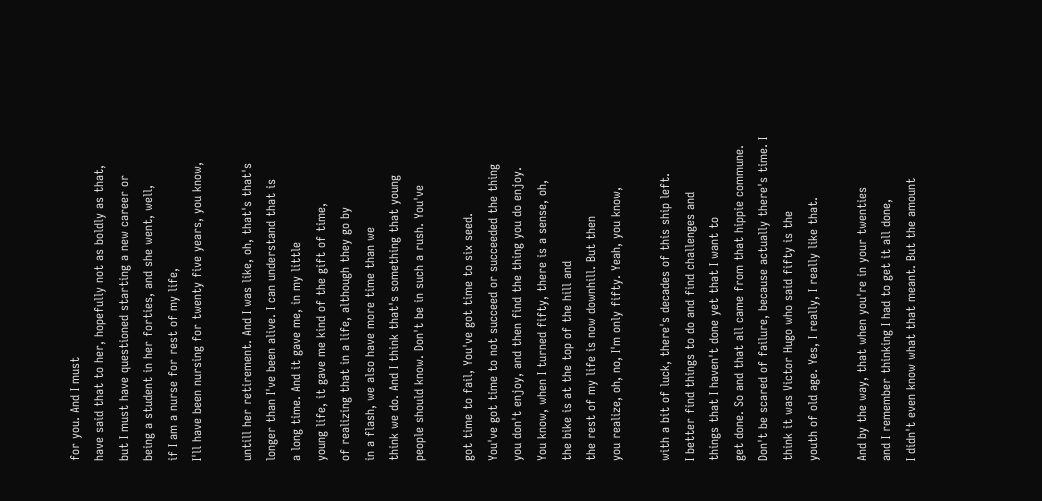for you. And I must
have said that to her, hopefully not as boldly as that,
but I must have questioned starting a new career or
being a student in her forties, and she went, well,
if I am a nurse for rest of my life,
I'll have been nursing for twenty five years, you know,

untill her retirement. And I was like, oh, that's that's
longer than I've been alive. I can understand that is
a long time. And it gave me, in my little
young life, it gave me kind of the gift of time,
of realizing that in a life, although they go by
in a flash, we also have more time than we
think we do. And I think that's something that young
people should know. Don't be in such a rush. You've

got time to fail, You've got time to six seed.
You've got time to not succeed or succeeded the thing
you don't enjoy, and then find the thing you do enjoy.
You know, when I turned fifty, there is a sense, oh,
the bike is at the top of the hill and
the rest of my life is now downhill. But then
you realize, oh, no, I'm only fifty. Yeah, you know,

with a bit of luck, there's decades of this ship left.
I better find things to do and find challenges and
things that I haven't done yet that I want to
get done. So and that all came from that hippie commune.
Don't be scared of failure, because actually there's time. I
think it was Victor Hugo who said fifty is the
youth of old age. Yes, I really, I really like that.

And by the way, that when you're in your twenties
and I remember thinking I had to get it all done,
I didn't even know what that meant. But the amount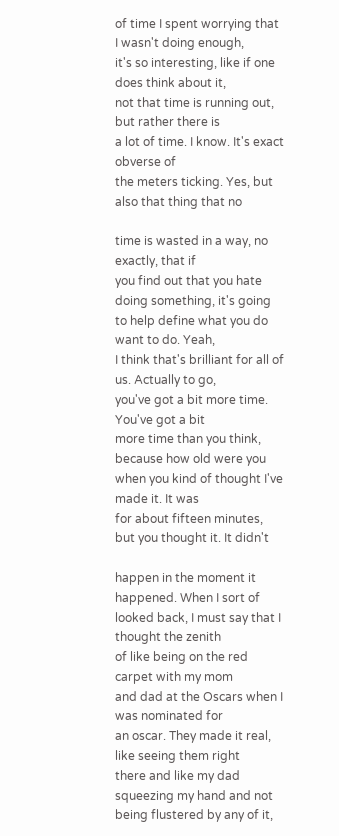of time I spent worrying that I wasn't doing enough,
it's so interesting, like if one does think about it,
not that time is running out, but rather there is
a lot of time. I know. It's exact obverse of
the meters ticking. Yes, but also that thing that no

time is wasted in a way, no exactly, that if
you find out that you hate doing something, it's going
to help define what you do want to do. Yeah,
I think that's brilliant for all of us. Actually to go,
you've got a bit more time. You've got a bit
more time than you think, because how old were you
when you kind of thought I've made it. It was
for about fifteen minutes, but you thought it. It didn't

happen in the moment it happened. When I sort of
looked back, I must say that I thought the zenith
of like being on the red carpet with my mom
and dad at the Oscars when I was nominated for
an oscar. They made it real, like seeing them right
there and like my dad squeezing my hand and not
being flustered by any of it,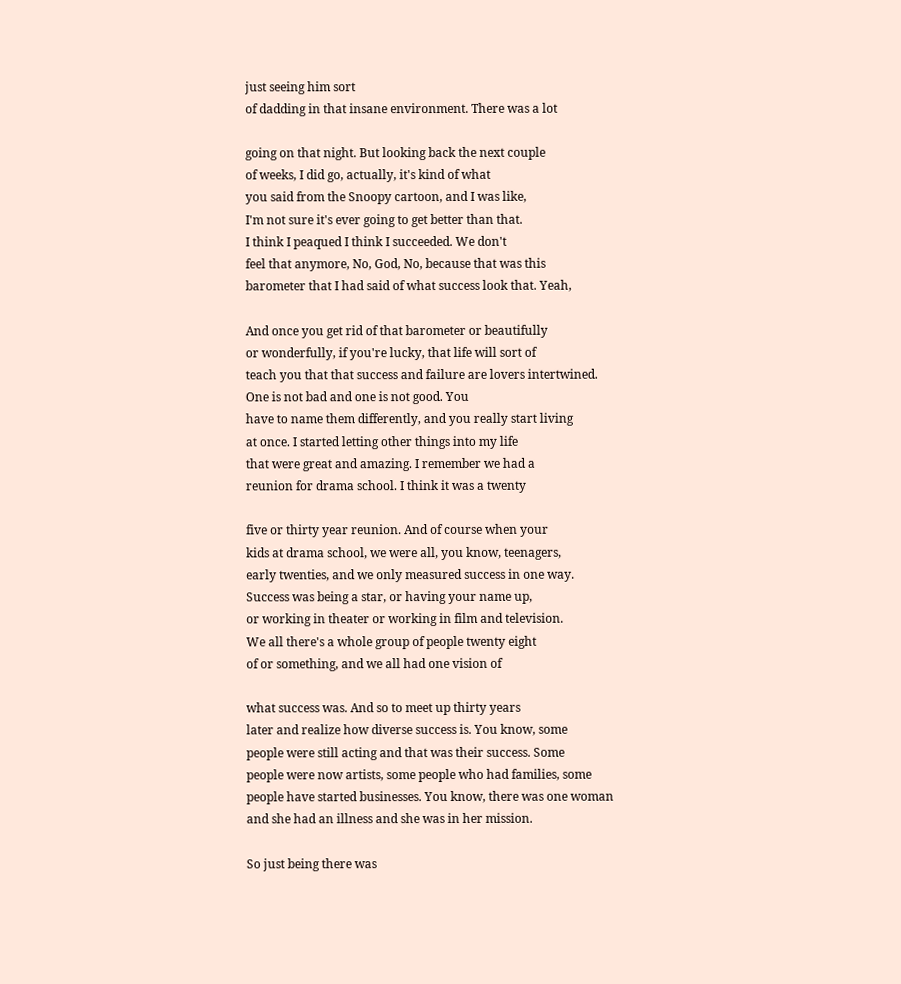just seeing him sort
of dadding in that insane environment. There was a lot

going on that night. But looking back the next couple
of weeks, I did go, actually, it's kind of what
you said from the Snoopy cartoon, and I was like,
I'm not sure it's ever going to get better than that.
I think I peaqued I think I succeeded. We don't
feel that anymore, No, God, No, because that was this
barometer that I had said of what success look that. Yeah,

And once you get rid of that barometer or beautifully
or wonderfully, if you're lucky, that life will sort of
teach you that that success and failure are lovers intertwined.
One is not bad and one is not good. You
have to name them differently, and you really start living
at once. I started letting other things into my life
that were great and amazing. I remember we had a
reunion for drama school. I think it was a twenty

five or thirty year reunion. And of course when your
kids at drama school, we were all, you know, teenagers,
early twenties, and we only measured success in one way.
Success was being a star, or having your name up,
or working in theater or working in film and television.
We all there's a whole group of people twenty eight
of or something, and we all had one vision of

what success was. And so to meet up thirty years
later and realize how diverse success is. You know, some
people were still acting and that was their success. Some
people were now artists, some people who had families, some
people have started businesses. You know, there was one woman
and she had an illness and she was in her mission.

So just being there was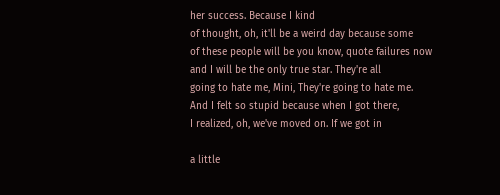her success. Because I kind
of thought, oh, it'll be a weird day because some
of these people will be you know, quote failures now
and I will be the only true star. They're all
going to hate me, Mini, They're going to hate me.
And I felt so stupid because when I got there,
I realized, oh, we've moved on. If we got in

a little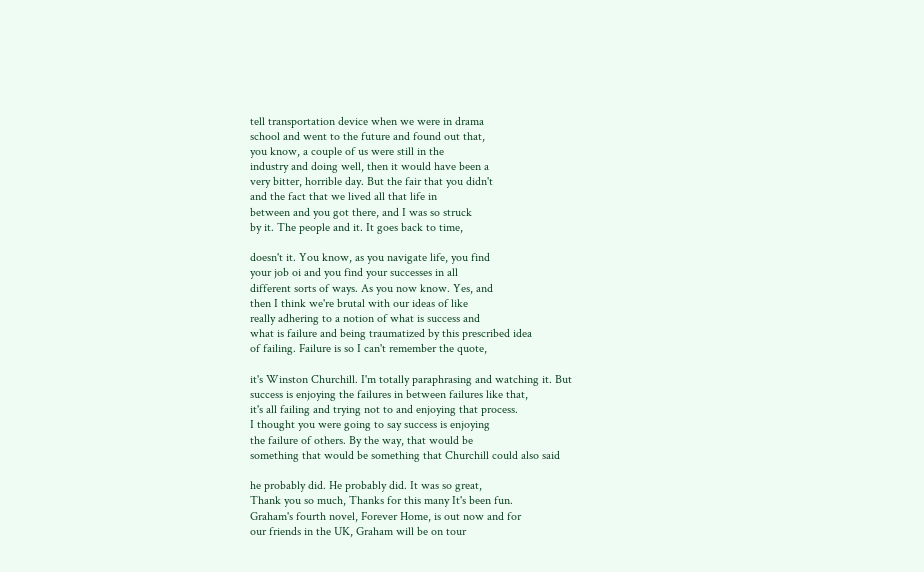tell transportation device when we were in drama
school and went to the future and found out that,
you know, a couple of us were still in the
industry and doing well, then it would have been a
very bitter, horrible day. But the fair that you didn't
and the fact that we lived all that life in
between and you got there, and I was so struck
by it. The people and it. It goes back to time,

doesn't it. You know, as you navigate life, you find
your job oi and you find your successes in all
different sorts of ways. As you now know. Yes, and
then I think we're brutal with our ideas of like
really adhering to a notion of what is success and
what is failure and being traumatized by this prescribed idea
of failing. Failure is so I can't remember the quote,

it's Winston Churchill. I'm totally paraphrasing and watching it. But
success is enjoying the failures in between failures like that,
it's all failing and trying not to and enjoying that process.
I thought you were going to say success is enjoying
the failure of others. By the way, that would be
something that would be something that Churchill could also said

he probably did. He probably did. It was so great,
Thank you so much, Thanks for this many It's been fun.
Graham's fourth novel, Forever Home, is out now and for
our friends in the UK, Graham will be on tour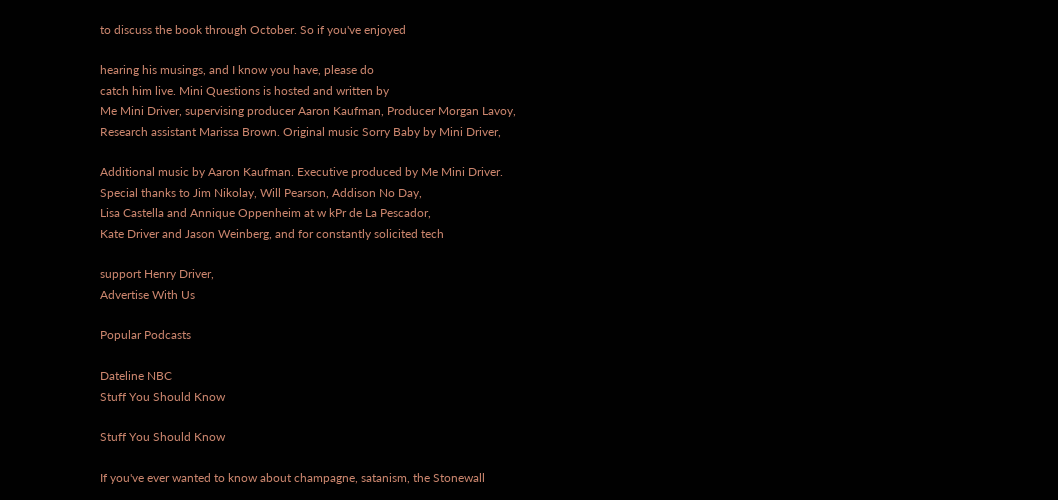to discuss the book through October. So if you've enjoyed

hearing his musings, and I know you have, please do
catch him live. Mini Questions is hosted and written by
Me Mini Driver, supervising producer Aaron Kaufman, Producer Morgan Lavoy,
Research assistant Marissa Brown. Original music Sorry Baby by Mini Driver,

Additional music by Aaron Kaufman. Executive produced by Me Mini Driver.
Special thanks to Jim Nikolay, Will Pearson, Addison No Day,
Lisa Castella and Annique Oppenheim at w kPr de La Pescador,
Kate Driver and Jason Weinberg, and for constantly solicited tech

support Henry Driver,
Advertise With Us

Popular Podcasts

Dateline NBC
Stuff You Should Know

Stuff You Should Know

If you've ever wanted to know about champagne, satanism, the Stonewall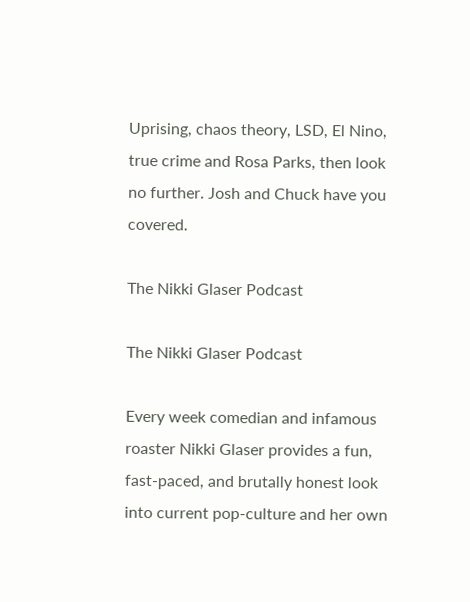Uprising, chaos theory, LSD, El Nino, true crime and Rosa Parks, then look no further. Josh and Chuck have you covered.

The Nikki Glaser Podcast

The Nikki Glaser Podcast

Every week comedian and infamous roaster Nikki Glaser provides a fun, fast-paced, and brutally honest look into current pop-culture and her own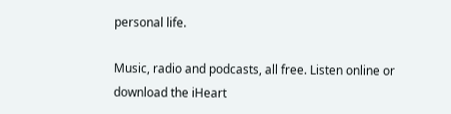personal life.

Music, radio and podcasts, all free. Listen online or download the iHeart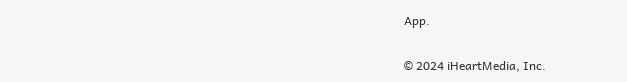App.


© 2024 iHeartMedia, Inc.